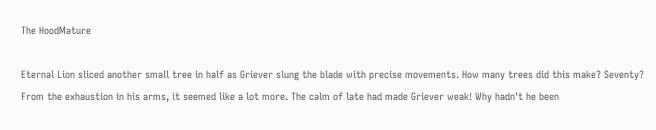The HoodMature

Eternal Lion sliced another small tree in half as Griever slung the blade with precise movements. How many trees did this make? Seventy? From the exhaustion in his arms, it seemed like a lot more. The calm of late had made Griever weak! Why hadn't he been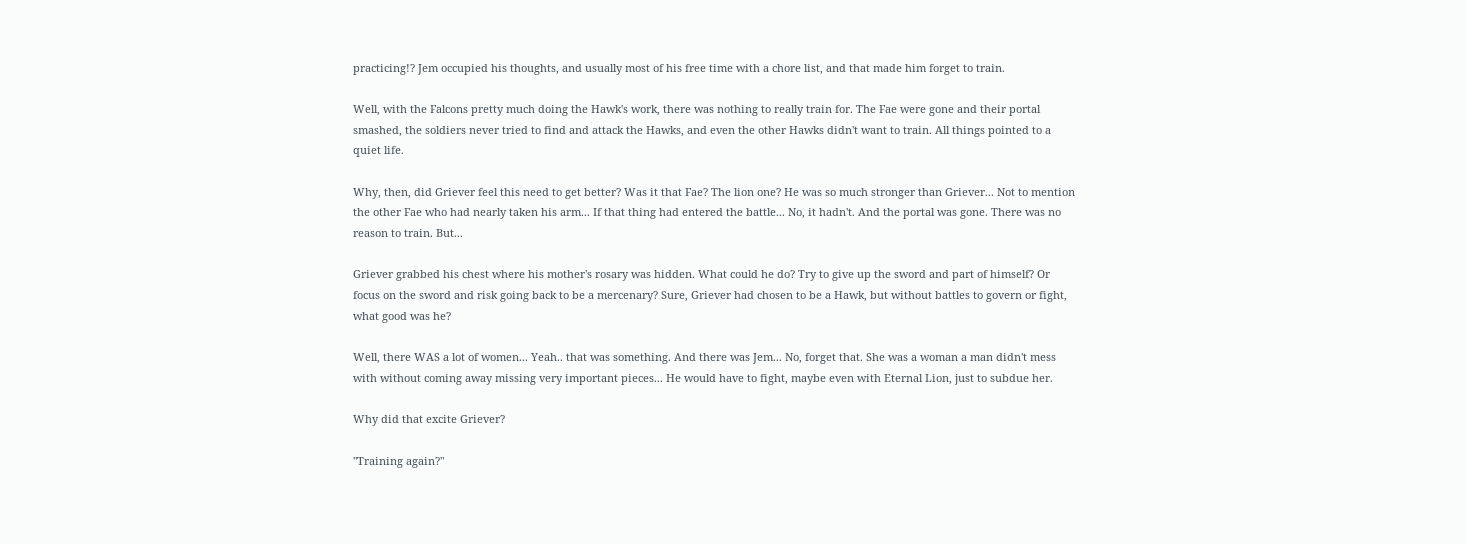practicing!? Jem occupied his thoughts, and usually most of his free time with a chore list, and that made him forget to train.

Well, with the Falcons pretty much doing the Hawk's work, there was nothing to really train for. The Fae were gone and their portal smashed, the soldiers never tried to find and attack the Hawks, and even the other Hawks didn't want to train. All things pointed to a quiet life.

Why, then, did Griever feel this need to get better? Was it that Fae? The lion one? He was so much stronger than Griever... Not to mention the other Fae who had nearly taken his arm... If that thing had entered the battle... No, it hadn't. And the portal was gone. There was no reason to train. But...

Griever grabbed his chest where his mother's rosary was hidden. What could he do? Try to give up the sword and part of himself? Or focus on the sword and risk going back to be a mercenary? Sure, Griever had chosen to be a Hawk, but without battles to govern or fight, what good was he?

Well, there WAS a lot of women... Yeah.. that was something. And there was Jem... No, forget that. She was a woman a man didn't mess with without coming away missing very important pieces... He would have to fight, maybe even with Eternal Lion, just to subdue her.

Why did that excite Griever?

"Training again?"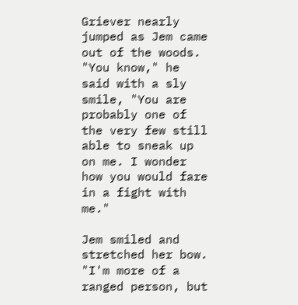Griever nearly jumped as Jem came out of the woods. "You know," he said with a sly smile, "You are probably one of the very few still able to sneak up on me. I wonder how you would fare in a fight with me."

Jem smiled and stretched her bow. "I'm more of a ranged person, but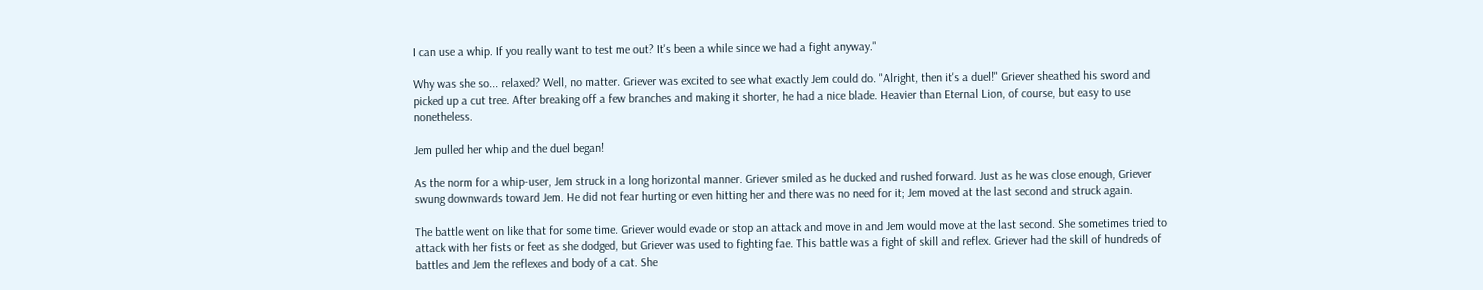I can use a whip. If you really want to test me out? It's been a while since we had a fight anyway."

Why was she so... relaxed? Well, no matter. Griever was excited to see what exactly Jem could do. "Alright, then it's a duel!" Griever sheathed his sword and picked up a cut tree. After breaking off a few branches and making it shorter, he had a nice blade. Heavier than Eternal Lion, of course, but easy to use nonetheless.

Jem pulled her whip and the duel began!

As the norm for a whip-user, Jem struck in a long horizontal manner. Griever smiled as he ducked and rushed forward. Just as he was close enough, Griever swung downwards toward Jem. He did not fear hurting or even hitting her and there was no need for it; Jem moved at the last second and struck again.

The battle went on like that for some time. Griever would evade or stop an attack and move in and Jem would move at the last second. She sometimes tried to attack with her fists or feet as she dodged, but Griever was used to fighting fae. This battle was a fight of skill and reflex. Griever had the skill of hundreds of battles and Jem the reflexes and body of a cat. She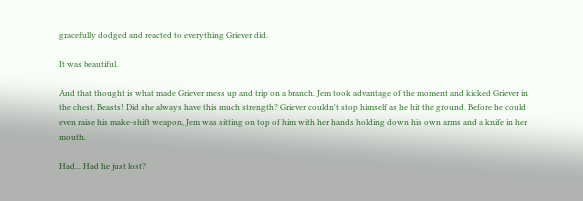gracefully dodged and reacted to everything Griever did.

It was beautiful.

And that thought is what made Griever mess up and trip on a branch. Jem took advantage of the moment and kicked Griever in the chest. Beasts! Did she always have this much strength? Griever couldn't stop himself as he hit the ground. Before he could even raise his make-shift weapon, Jem was sitting on top of him with her hands holding down his own arms and a knife in her mouth.

Had... Had he just lost?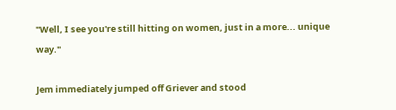"Well, I see you're still hitting on women, just in a more... unique way."

Jem immediately jumped off Griever and stood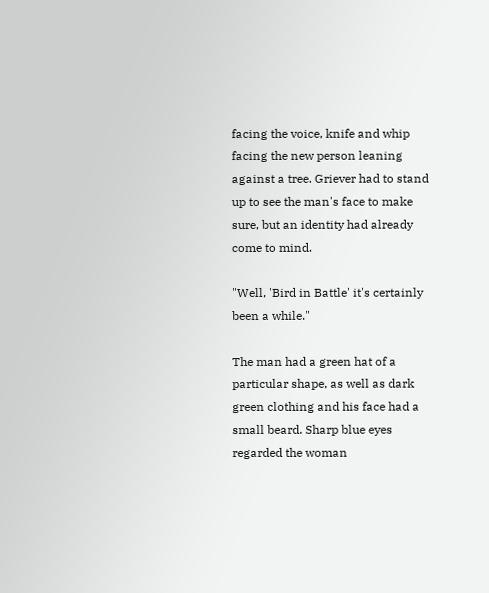facing the voice, knife and whip facing the new person leaning against a tree. Griever had to stand up to see the man's face to make sure, but an identity had already come to mind.

"Well, 'Bird in Battle' it's certainly been a while."

The man had a green hat of a particular shape, as well as dark green clothing and his face had a small beard. Sharp blue eyes regarded the woman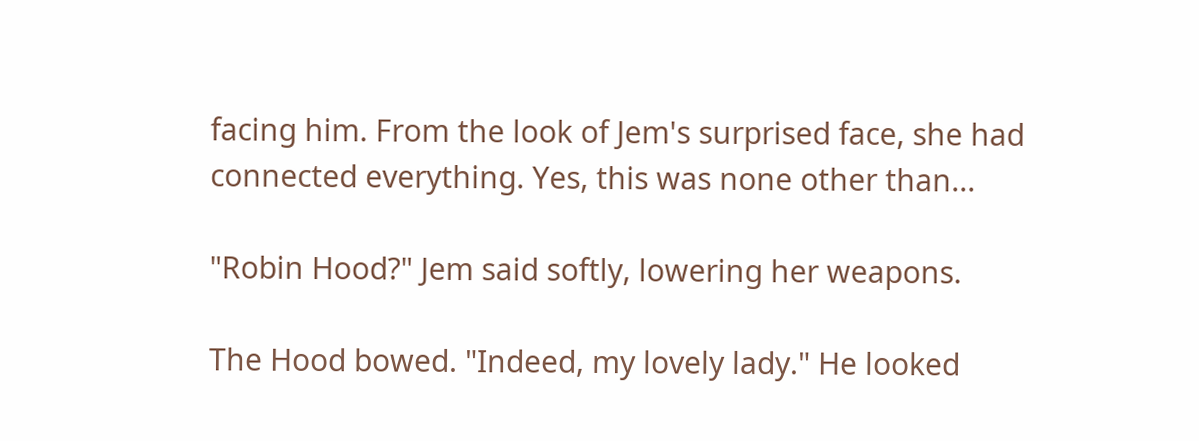facing him. From the look of Jem's surprised face, she had connected everything. Yes, this was none other than...

"Robin Hood?" Jem said softly, lowering her weapons.

The Hood bowed. "Indeed, my lovely lady." He looked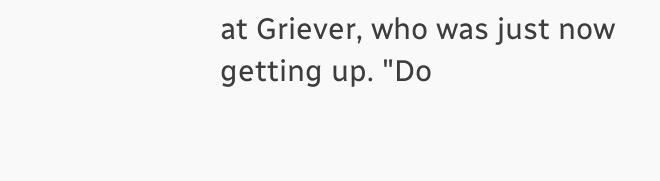at Griever, who was just now getting up. "Do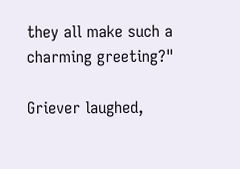they all make such a charming greeting?"

Griever laughed,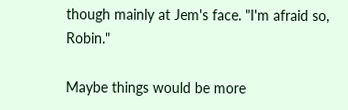though mainly at Jem's face. "I'm afraid so, Robin."

Maybe things would be more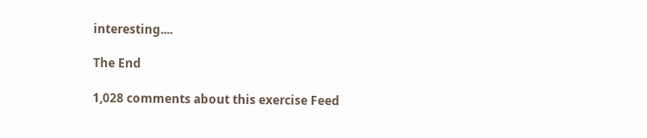interesting....

The End

1,028 comments about this exercise Feed